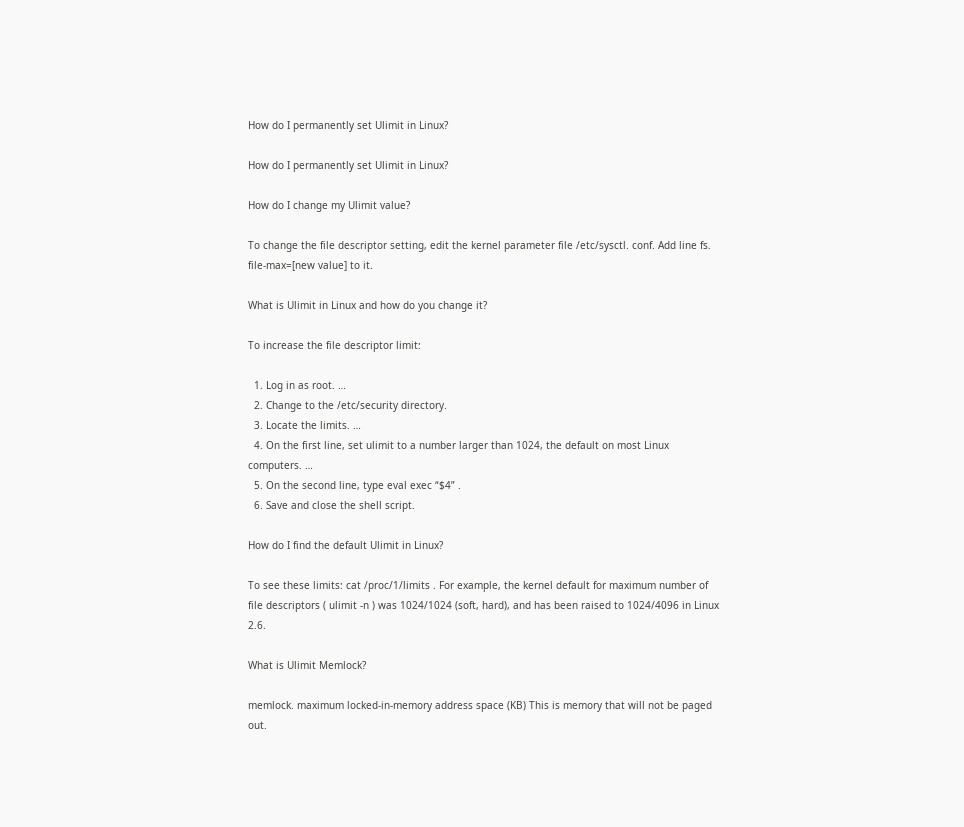How do I permanently set Ulimit in Linux?

How do I permanently set Ulimit in Linux?

How do I change my Ulimit value?

To change the file descriptor setting, edit the kernel parameter file /etc/sysctl. conf. Add line fs. file-max=[new value] to it.

What is Ulimit in Linux and how do you change it?

To increase the file descriptor limit:

  1. Log in as root. …
  2. Change to the /etc/security directory.
  3. Locate the limits. …
  4. On the first line, set ulimit to a number larger than 1024, the default on most Linux computers. …
  5. On the second line, type eval exec “$4” .
  6. Save and close the shell script.

How do I find the default Ulimit in Linux?

To see these limits: cat /proc/1/limits . For example, the kernel default for maximum number of file descriptors ( ulimit -n ) was 1024/1024 (soft, hard), and has been raised to 1024/4096 in Linux 2.6.

What is Ulimit Memlock?

memlock. maximum locked-in-memory address space (KB) This is memory that will not be paged out.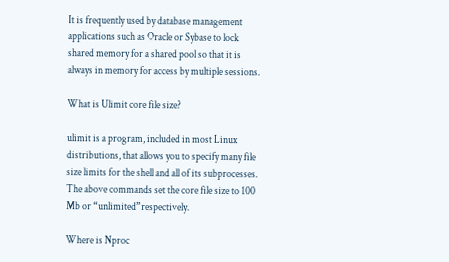It is frequently used by database management applications such as Oracle or Sybase to lock shared memory for a shared pool so that it is always in memory for access by multiple sessions.

What is Ulimit core file size?

ulimit is a program, included in most Linux distributions, that allows you to specify many file size limits for the shell and all of its subprocesses. The above commands set the core file size to 100 Mb or “unlimited”respectively.

Where is Nproc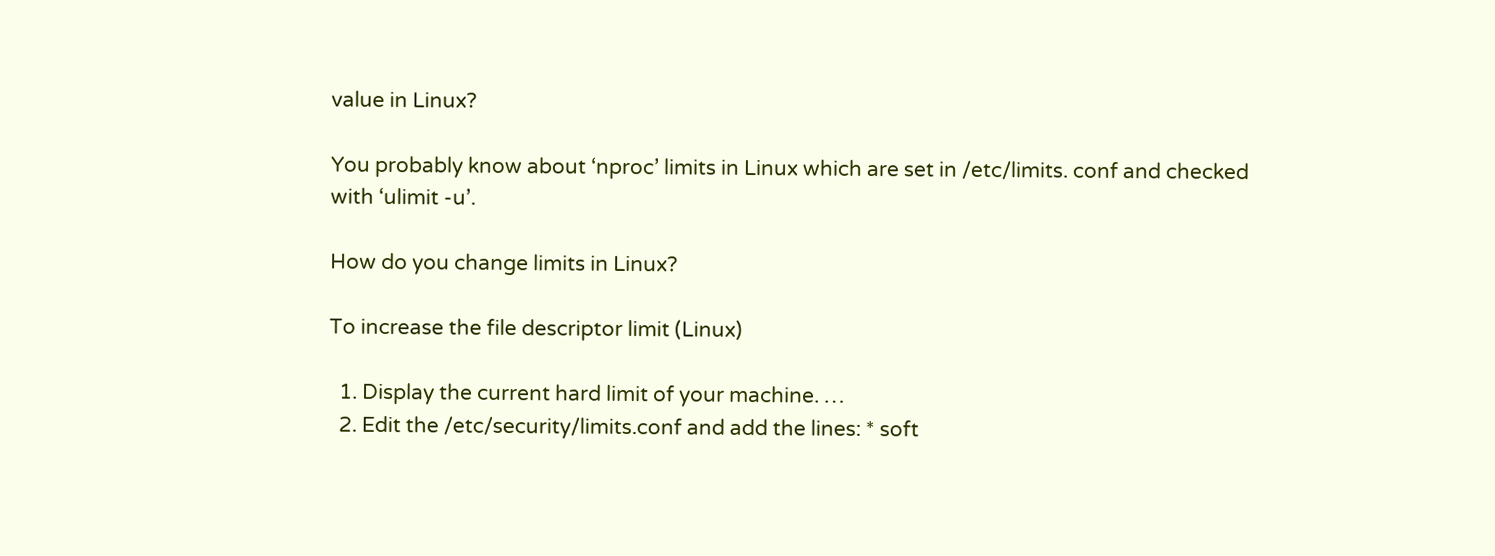value in Linux?

You probably know about ‘nproc’ limits in Linux which are set in /etc/limits. conf and checked with ‘ulimit -u’.

How do you change limits in Linux?

To increase the file descriptor limit (Linux)

  1. Display the current hard limit of your machine. …
  2. Edit the /etc/security/limits.conf and add the lines: * soft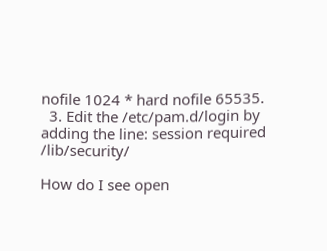nofile 1024 * hard nofile 65535.
  3. Edit the /etc/pam.d/login by adding the line: session required /lib/security/

How do I see open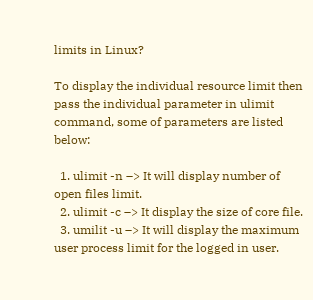limits in Linux?

To display the individual resource limit then pass the individual parameter in ulimit command, some of parameters are listed below:

  1. ulimit -n –> It will display number of open files limit.
  2. ulimit -c –> It display the size of core file.
  3. umilit -u –> It will display the maximum user process limit for the logged in user.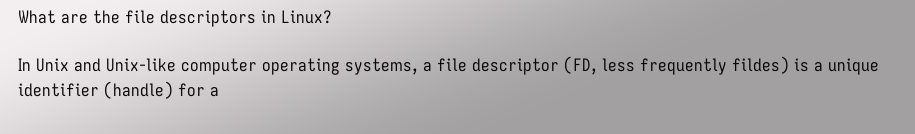What are the file descriptors in Linux?

In Unix and Unix-like computer operating systems, a file descriptor (FD, less frequently fildes) is a unique identifier (handle) for a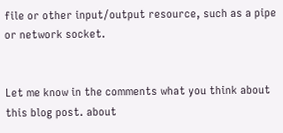file or other input/output resource, such as a pipe or network socket.


Let me know in the comments what you think about this blog post. about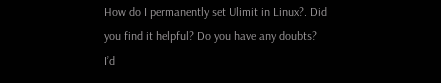How do I permanently set Ulimit in Linux?. Did you find it helpful? Do you have any doubts? I’d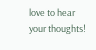love to hear your thoughts!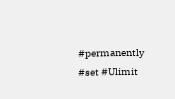#permanently #set #Ulimit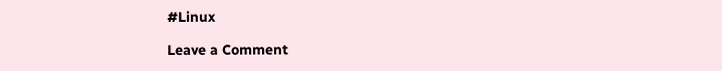#Linux

Leave a Comment